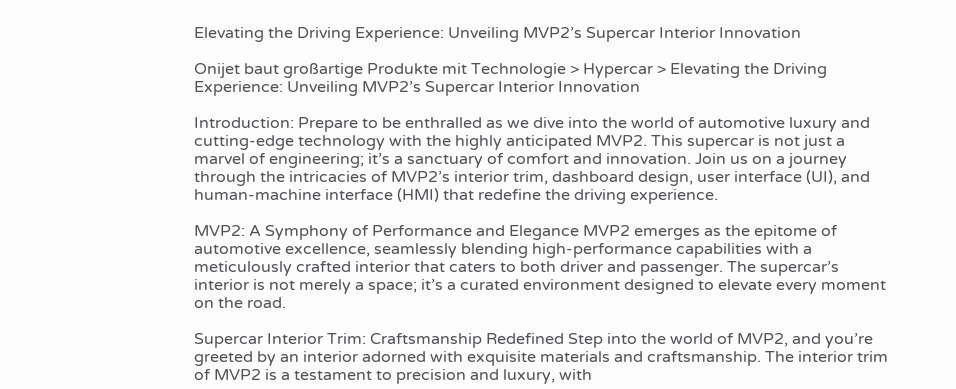Elevating the Driving Experience: Unveiling MVP2’s Supercar Interior Innovation

Onijet baut großartige Produkte mit Technologie > Hypercar > Elevating the Driving Experience: Unveiling MVP2’s Supercar Interior Innovation

Introduction: Prepare to be enthralled as we dive into the world of automotive luxury and cutting-edge technology with the highly anticipated MVP2. This supercar is not just a marvel of engineering; it’s a sanctuary of comfort and innovation. Join us on a journey through the intricacies of MVP2’s interior trim, dashboard design, user interface (UI), and human-machine interface (HMI) that redefine the driving experience.

MVP2: A Symphony of Performance and Elegance MVP2 emerges as the epitome of automotive excellence, seamlessly blending high-performance capabilities with a meticulously crafted interior that caters to both driver and passenger. The supercar’s interior is not merely a space; it’s a curated environment designed to elevate every moment on the road.

Supercar Interior Trim: Craftsmanship Redefined Step into the world of MVP2, and you’re greeted by an interior adorned with exquisite materials and craftsmanship. The interior trim of MVP2 is a testament to precision and luxury, with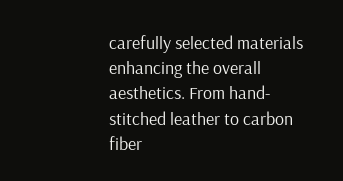carefully selected materials enhancing the overall aesthetics. From hand-stitched leather to carbon fiber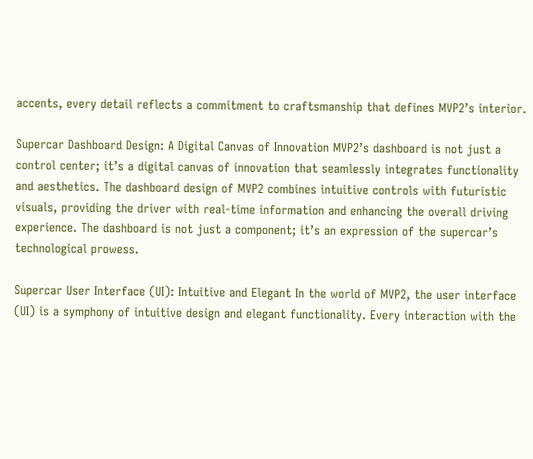accents, every detail reflects a commitment to craftsmanship that defines MVP2’s interior.

Supercar Dashboard Design: A Digital Canvas of Innovation MVP2’s dashboard is not just a control center; it’s a digital canvas of innovation that seamlessly integrates functionality and aesthetics. The dashboard design of MVP2 combines intuitive controls with futuristic visuals, providing the driver with real-time information and enhancing the overall driving experience. The dashboard is not just a component; it’s an expression of the supercar’s technological prowess.

Supercar User Interface (UI): Intuitive and Elegant In the world of MVP2, the user interface (UI) is a symphony of intuitive design and elegant functionality. Every interaction with the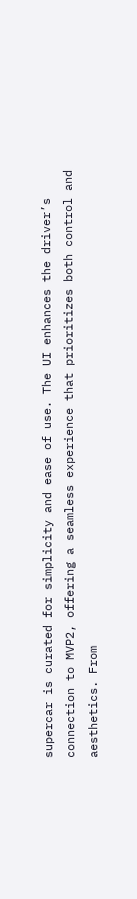supercar is curated for simplicity and ease of use. The UI enhances the driver’s connection to MVP2, offering a seamless experience that prioritizes both control and aesthetics. From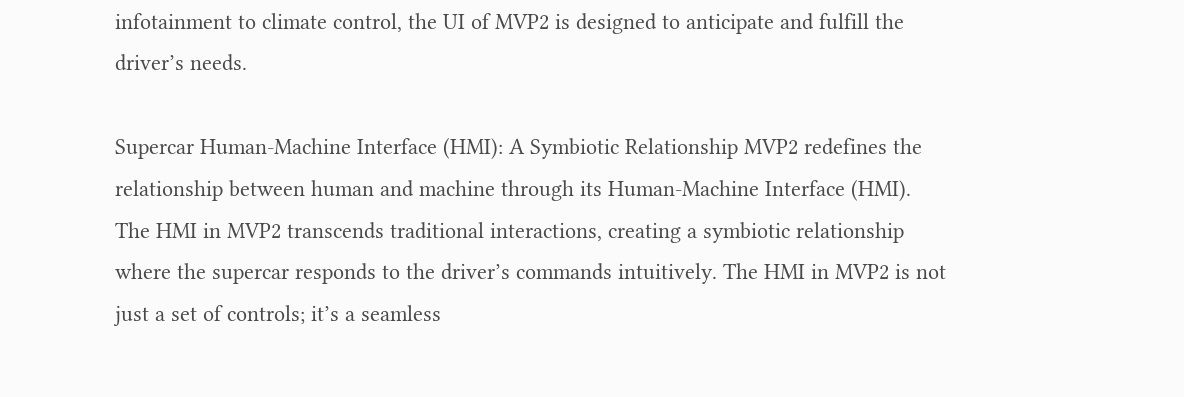infotainment to climate control, the UI of MVP2 is designed to anticipate and fulfill the driver’s needs.

Supercar Human-Machine Interface (HMI): A Symbiotic Relationship MVP2 redefines the relationship between human and machine through its Human-Machine Interface (HMI). The HMI in MVP2 transcends traditional interactions, creating a symbiotic relationship where the supercar responds to the driver’s commands intuitively. The HMI in MVP2 is not just a set of controls; it’s a seamless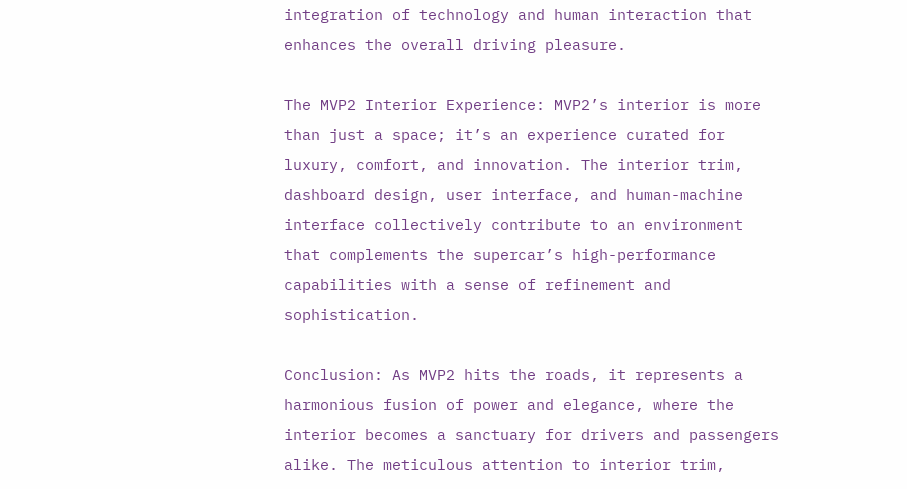integration of technology and human interaction that enhances the overall driving pleasure.

The MVP2 Interior Experience: MVP2’s interior is more than just a space; it’s an experience curated for luxury, comfort, and innovation. The interior trim, dashboard design, user interface, and human-machine interface collectively contribute to an environment that complements the supercar’s high-performance capabilities with a sense of refinement and sophistication.

Conclusion: As MVP2 hits the roads, it represents a harmonious fusion of power and elegance, where the interior becomes a sanctuary for drivers and passengers alike. The meticulous attention to interior trim,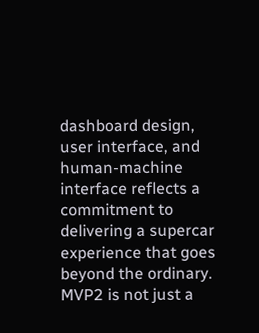dashboard design, user interface, and human-machine interface reflects a commitment to delivering a supercar experience that goes beyond the ordinary. MVP2 is not just a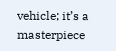vehicle; it’s a masterpiece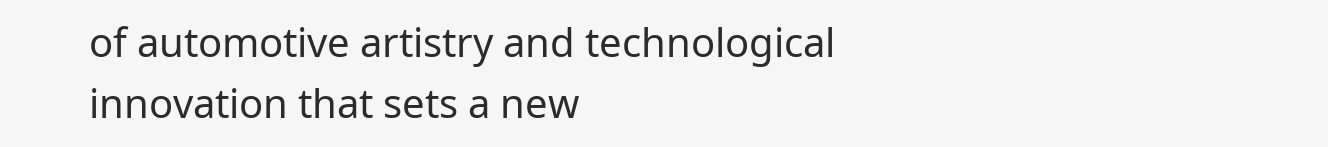of automotive artistry and technological innovation that sets a new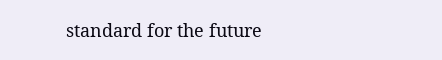standard for the future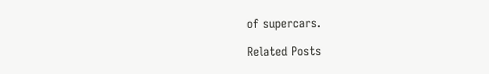of supercars.

Related Posts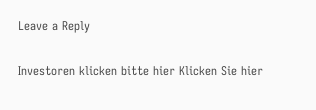Leave a Reply


Investoren klicken bitte hier Klicken Sie hier